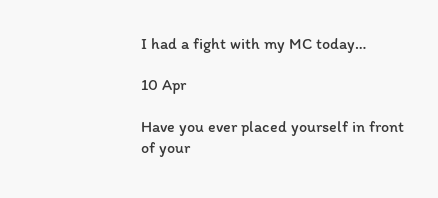I had a fight with my MC today…

10 Apr

Have you ever placed yourself in front of your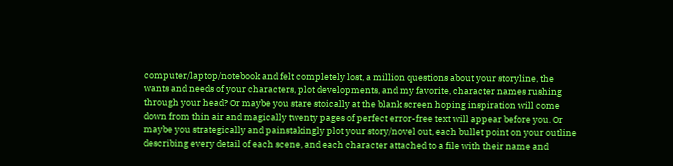computer/laptop/notebook and felt completely lost, a million questions about your storyline, the wants and needs of your characters, plot developments, and my favorite, character names rushing through your head? Or maybe you stare stoically at the blank screen hoping inspiration will come down from thin air and magically twenty pages of perfect error-free text will appear before you. Or maybe you strategically and painstakingly plot your story/novel out, each bullet point on your outline describing every detail of each scene, and each character attached to a file with their name and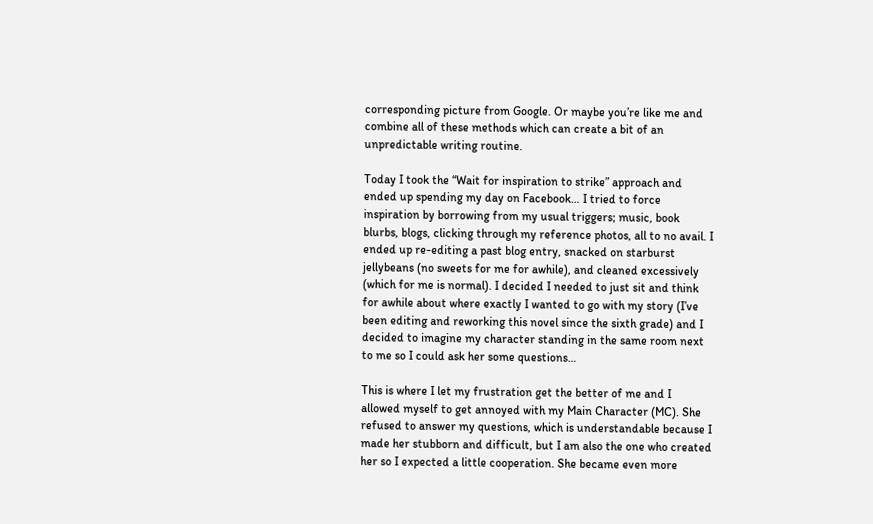corresponding picture from Google. Or maybe you’re like me and combine all of these methods which can create a bit of an unpredictable writing routine.

Today I took the “Wait for inspiration to strike” approach and ended up spending my day on Facebook… I tried to force inspiration by borrowing from my usual triggers; music, book blurbs, blogs, clicking through my reference photos, all to no avail. I ended up re-editing a past blog entry, snacked on starburst jellybeans (no sweets for me for awhile), and cleaned excessively (which for me is normal). I decided I needed to just sit and think for awhile about where exactly I wanted to go with my story (I’ve been editing and reworking this novel since the sixth grade) and I decided to imagine my character standing in the same room next to me so I could ask her some questions…

This is where I let my frustration get the better of me and I allowed myself to get annoyed with my Main Character (MC). She refused to answer my questions, which is understandable because I made her stubborn and difficult, but I am also the one who created her so I expected a little cooperation. She became even more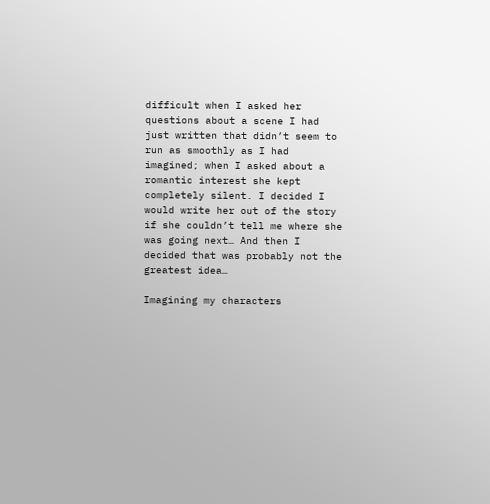difficult when I asked her questions about a scene I had just written that didn’t seem to run as smoothly as I had imagined; when I asked about a romantic interest she kept completely silent. I decided I would write her out of the story if she couldn’t tell me where she was going next… And then I decided that was probably not the greatest idea…

Imagining my characters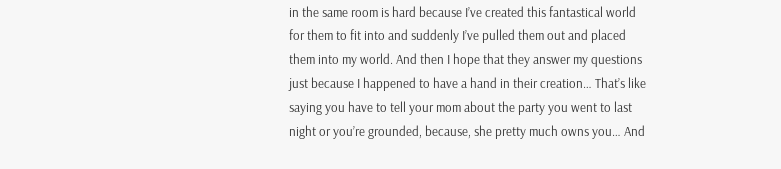in the same room is hard because I’ve created this fantastical world for them to fit into and suddenly I’ve pulled them out and placed them into my world. And then I hope that they answer my questions just because I happened to have a hand in their creation… That’s like saying you have to tell your mom about the party you went to last night or you’re grounded, because, she pretty much owns you… And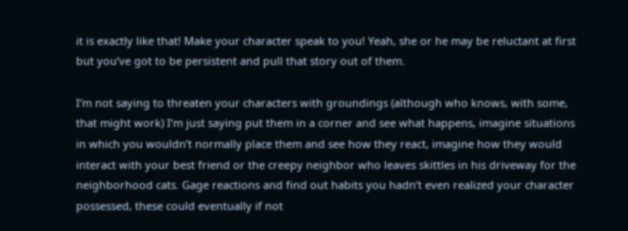it is exactly like that! Make your character speak to you! Yeah, she or he may be reluctant at first but you’ve got to be persistent and pull that story out of them.

I’m not saying to threaten your characters with groundings (although who knows, with some, that might work) I’m just saying put them in a corner and see what happens, imagine situations in which you wouldn’t normally place them and see how they react, imagine how they would interact with your best friend or the creepy neighbor who leaves skittles in his driveway for the neighborhood cats. Gage reactions and find out habits you hadn’t even realized your character possessed, these could eventually if not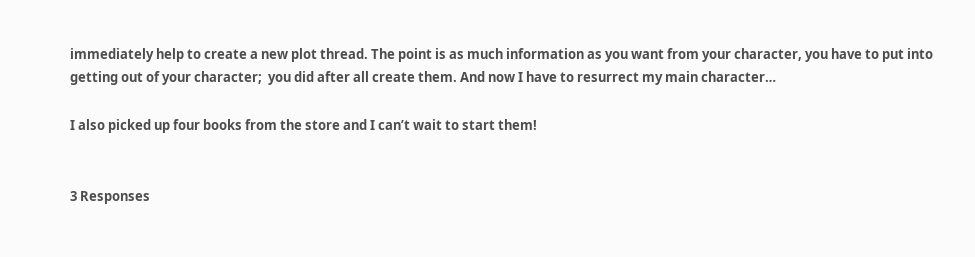immediately help to create a new plot thread. The point is as much information as you want from your character, you have to put into getting out of your character;  you did after all create them. And now I have to resurrect my main character…

I also picked up four books from the store and I can’t wait to start them!


3 Responses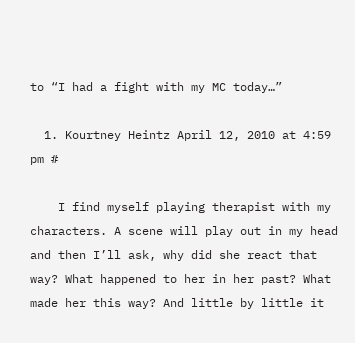to “I had a fight with my MC today…”

  1. Kourtney Heintz April 12, 2010 at 4:59 pm #

    I find myself playing therapist with my characters. A scene will play out in my head and then I’ll ask, why did she react that way? What happened to her in her past? What made her this way? And little by little it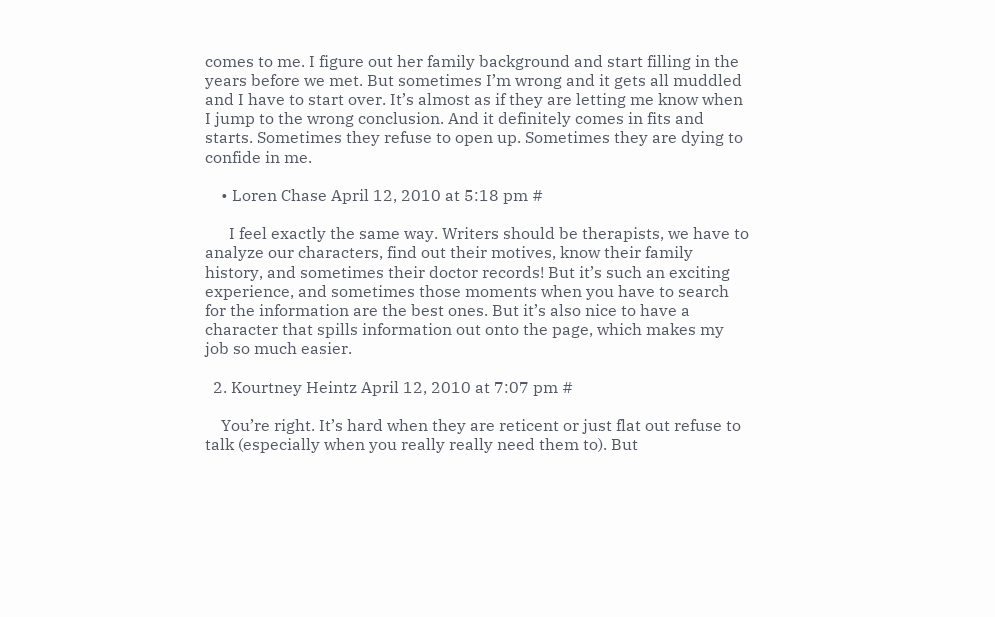comes to me. I figure out her family background and start filling in the years before we met. But sometimes I’m wrong and it gets all muddled and I have to start over. It’s almost as if they are letting me know when I jump to the wrong conclusion. And it definitely comes in fits and starts. Sometimes they refuse to open up. Sometimes they are dying to confide in me.

    • Loren Chase April 12, 2010 at 5:18 pm #

      I feel exactly the same way. Writers should be therapists, we have to analyze our characters, find out their motives, know their family history, and sometimes their doctor records! But it’s such an exciting experience, and sometimes those moments when you have to search for the information are the best ones. But it’s also nice to have a character that spills information out onto the page, which makes my job so much easier.

  2. Kourtney Heintz April 12, 2010 at 7:07 pm #

    You’re right. It’s hard when they are reticent or just flat out refuse to talk (especially when you really really need them to). But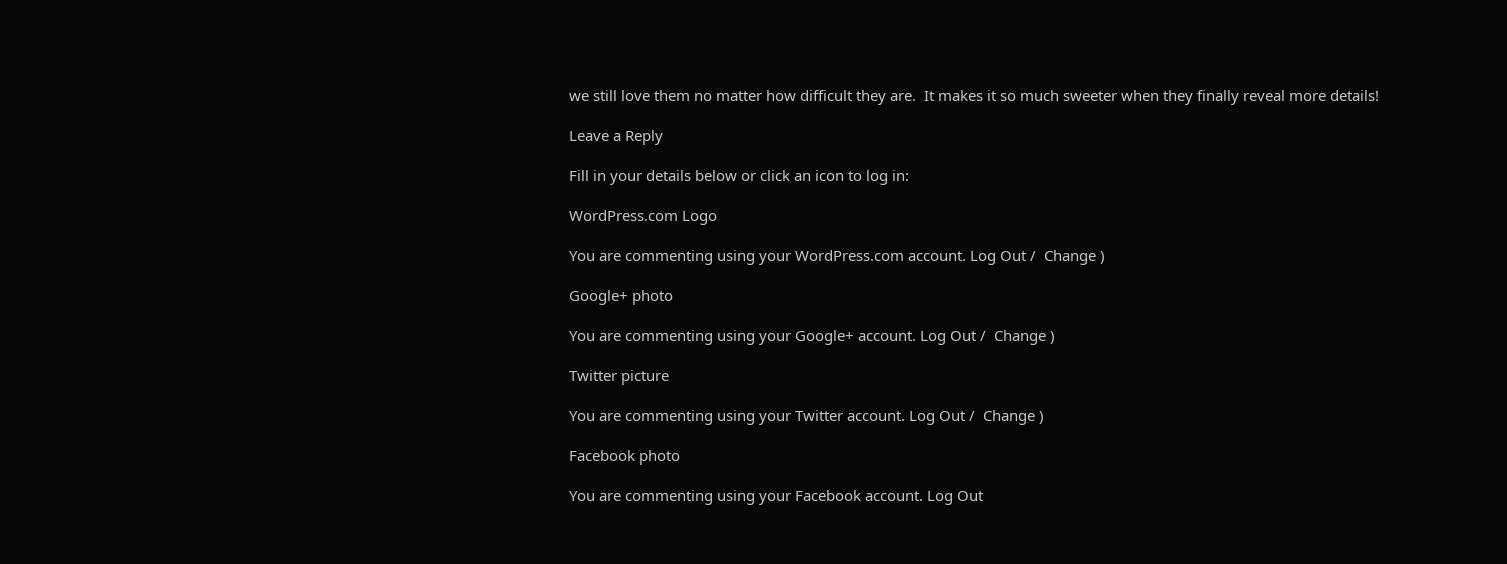we still love them no matter how difficult they are.  It makes it so much sweeter when they finally reveal more details!

Leave a Reply

Fill in your details below or click an icon to log in:

WordPress.com Logo

You are commenting using your WordPress.com account. Log Out /  Change )

Google+ photo

You are commenting using your Google+ account. Log Out /  Change )

Twitter picture

You are commenting using your Twitter account. Log Out /  Change )

Facebook photo

You are commenting using your Facebook account. Log Out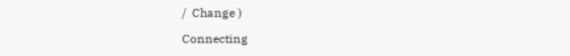/  Change )

Connecting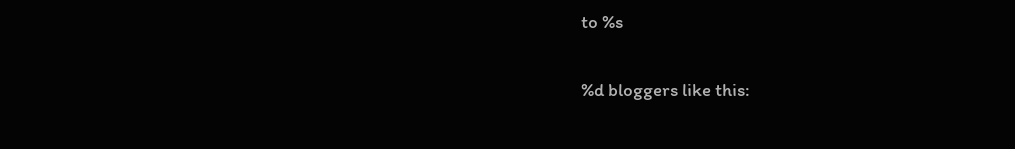to %s

%d bloggers like this: